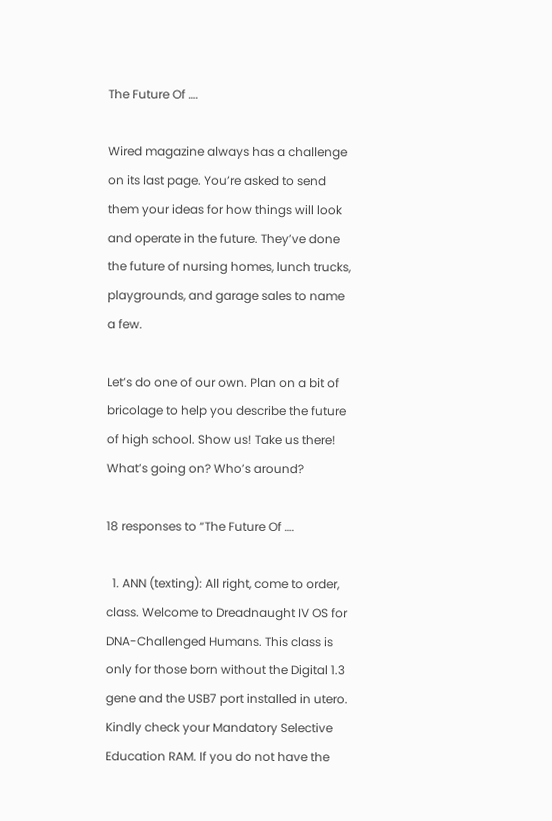The Future Of ….

Wired magazine always has a challenge on its last page. You’re asked to send them your ideas for how things will look and operate in the future. They’ve done the future of nursing homes, lunch trucks, playgrounds, and garage sales to name a few.

Let’s do one of our own. Plan on a bit of bricolage to help you describe the future of high school. Show us! Take us there! What’s going on? Who’s around?

18 responses to “The Future Of ….

  1. ANN (texting): All right, come to order, class. Welcome to Dreadnaught IV OS for DNA-Challenged Humans. This class is only for those born without the Digital 1.3 gene and the USB7 port installed in utero. Kindly check your Mandatory Selective Education RAM. If you do not have the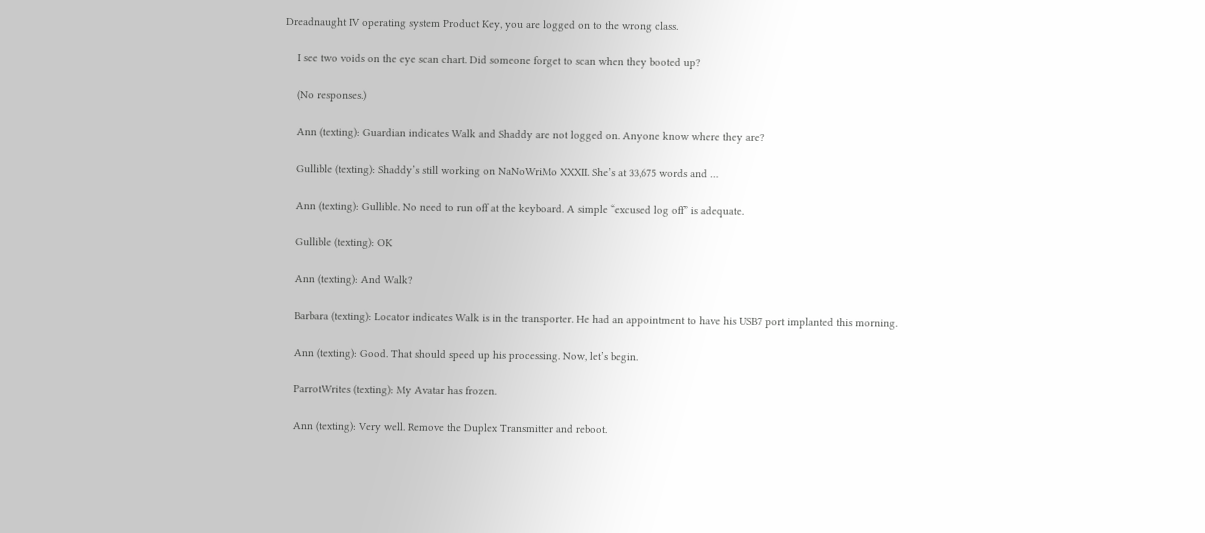Dreadnaught IV operating system Product Key, you are logged on to the wrong class.

    I see two voids on the eye scan chart. Did someone forget to scan when they booted up?

    (No responses.)

    Ann (texting): Guardian indicates Walk and Shaddy are not logged on. Anyone know where they are?

    Gullible (texting): Shaddy’s still working on NaNoWriMo XXXII. She’s at 33,675 words and …

    Ann (texting): Gullible. No need to run off at the keyboard. A simple “excused log off” is adequate.

    Gullible (texting): OK

    Ann (texting): And Walk?

    Barbara (texting): Locator indicates Walk is in the transporter. He had an appointment to have his USB7 port implanted this morning.

    Ann (texting): Good. That should speed up his processing. Now, let’s begin.

    ParrotWrites (texting): My Avatar has frozen.

    Ann (texting): Very well. Remove the Duplex Transmitter and reboot.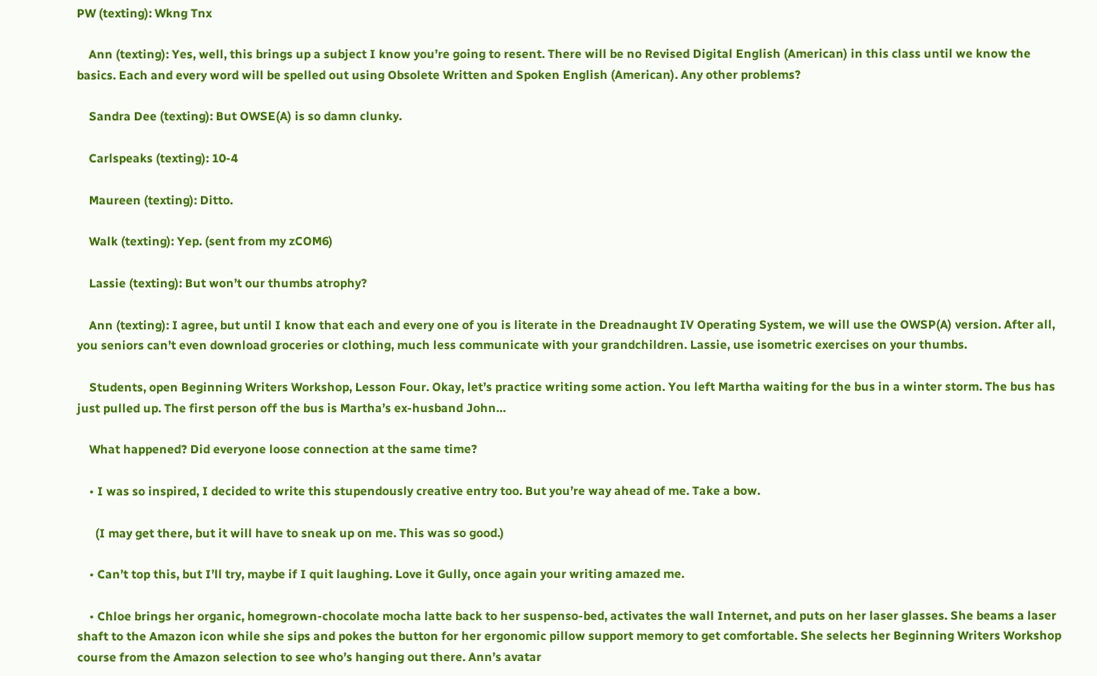PW (texting): Wkng Tnx

    Ann (texting): Yes, well, this brings up a subject I know you’re going to resent. There will be no Revised Digital English (American) in this class until we know the basics. Each and every word will be spelled out using Obsolete Written and Spoken English (American). Any other problems?

    Sandra Dee (texting): But OWSE(A) is so damn clunky.

    Carlspeaks (texting): 10-4

    Maureen (texting): Ditto.

    Walk (texting): Yep. (sent from my zCOM6)

    Lassie (texting): But won’t our thumbs atrophy?

    Ann (texting): I agree, but until I know that each and every one of you is literate in the Dreadnaught IV Operating System, we will use the OWSP(A) version. After all, you seniors can’t even download groceries or clothing, much less communicate with your grandchildren. Lassie, use isometric exercises on your thumbs.

    Students, open Beginning Writers Workshop, Lesson Four. Okay, let’s practice writing some action. You left Martha waiting for the bus in a winter storm. The bus has just pulled up. The first person off the bus is Martha’s ex-husband John…

    What happened? Did everyone loose connection at the same time?

    • I was so inspired, I decided to write this stupendously creative entry too. But you’re way ahead of me. Take a bow.

      (I may get there, but it will have to sneak up on me. This was so good.)

    • Can’t top this, but I’ll try, maybe if I quit laughing. Love it Gully, once again your writing amazed me.

    • Chloe brings her organic, homegrown-chocolate mocha latte back to her suspenso-bed, activates the wall Internet, and puts on her laser glasses. She beams a laser shaft to the Amazon icon while she sips and pokes the button for her ergonomic pillow support memory to get comfortable. She selects her Beginning Writers Workshop course from the Amazon selection to see who’s hanging out there. Ann’s avatar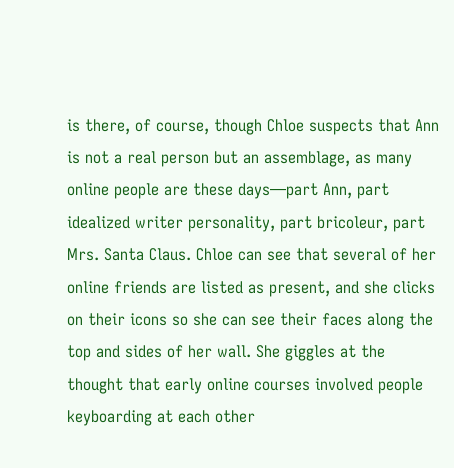is there, of course, though Chloe suspects that Ann is not a real person but an assemblage, as many online people are these days—part Ann, part idealized writer personality, part bricoleur, part Mrs. Santa Claus. Chloe can see that several of her online friends are listed as present, and she clicks on their icons so she can see their faces along the top and sides of her wall. She giggles at the thought that early online courses involved people keyboarding at each other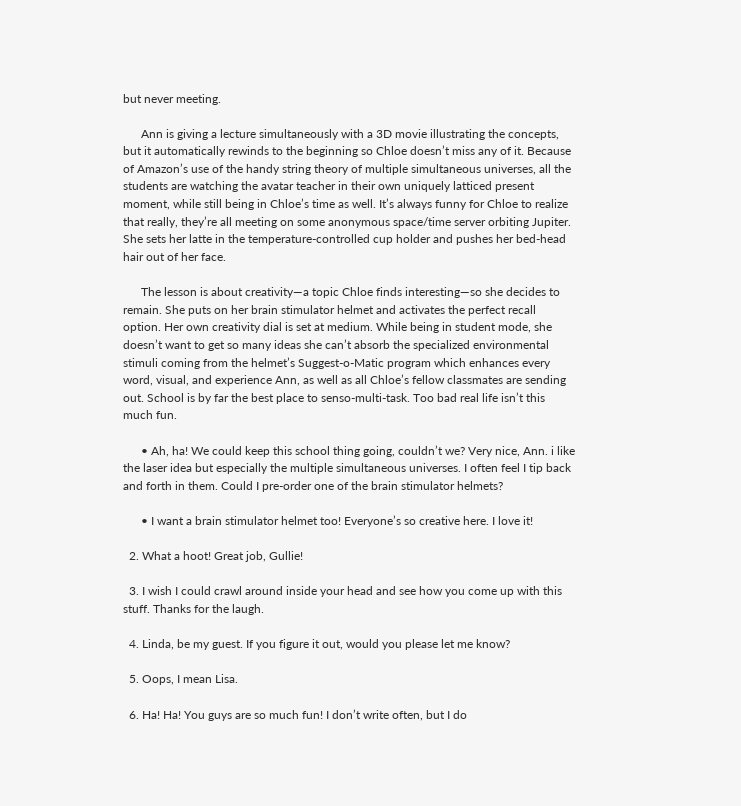but never meeting.

      Ann is giving a lecture simultaneously with a 3D movie illustrating the concepts, but it automatically rewinds to the beginning so Chloe doesn’t miss any of it. Because of Amazon’s use of the handy string theory of multiple simultaneous universes, all the students are watching the avatar teacher in their own uniquely latticed present moment, while still being in Chloe’s time as well. It’s always funny for Chloe to realize that really, they’re all meeting on some anonymous space/time server orbiting Jupiter. She sets her latte in the temperature-controlled cup holder and pushes her bed-head hair out of her face.

      The lesson is about creativity—a topic Chloe finds interesting—so she decides to remain. She puts on her brain stimulator helmet and activates the perfect recall option. Her own creativity dial is set at medium. While being in student mode, she doesn’t want to get so many ideas she can’t absorb the specialized environmental stimuli coming from the helmet’s Suggest-o-Matic program which enhances every word, visual, and experience Ann, as well as all Chloe’s fellow classmates are sending out. School is by far the best place to senso-multi-task. Too bad real life isn’t this much fun.

      • Ah, ha! We could keep this school thing going, couldn’t we? Very nice, Ann. i like the laser idea but especially the multiple simultaneous universes. I often feel I tip back and forth in them. Could I pre-order one of the brain stimulator helmets?

      • I want a brain stimulator helmet too! Everyone’s so creative here. I love it!

  2. What a hoot! Great job, Gullie!

  3. I wish I could crawl around inside your head and see how you come up with this stuff. Thanks for the laugh.

  4. Linda, be my guest. If you figure it out, would you please let me know?

  5. Oops, I mean Lisa.

  6. Ha! Ha! You guys are so much fun! I don’t write often, but I do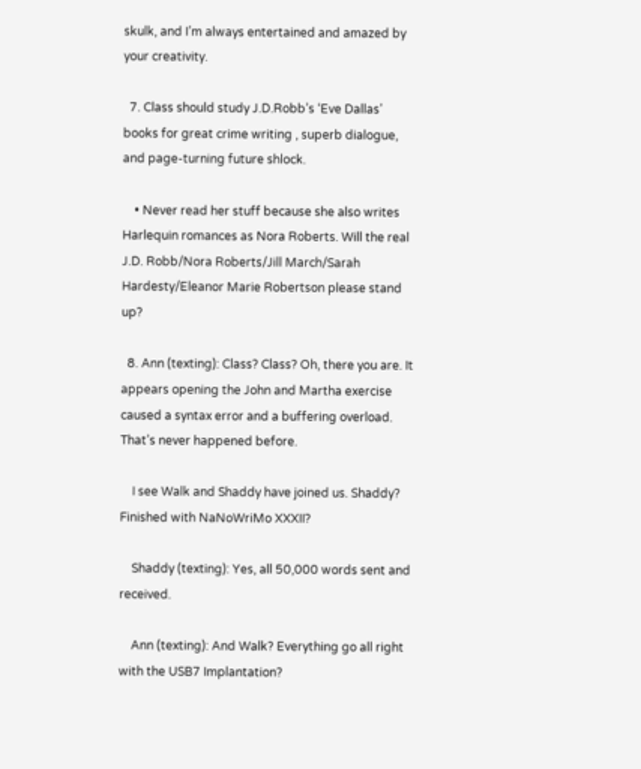skulk, and I’m always entertained and amazed by your creativity.

  7. Class should study J.D.Robb’s ‘Eve Dallas’ books for great crime writing , superb dialogue, and page-turning future shlock.

    • Never read her stuff because she also writes Harlequin romances as Nora Roberts. Will the real J.D. Robb/Nora Roberts/Jill March/Sarah Hardesty/Eleanor Marie Robertson please stand up?

  8. Ann (texting): Class? Class? Oh, there you are. It appears opening the John and Martha exercise caused a syntax error and a buffering overload. That’s never happened before.

    I see Walk and Shaddy have joined us. Shaddy? Finished with NaNoWriMo XXXII?

    Shaddy (texting): Yes, all 50,000 words sent and received.

    Ann (texting): And Walk? Everything go all right with the USB7 Implantation?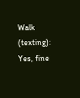Walk (texting): Yes, fine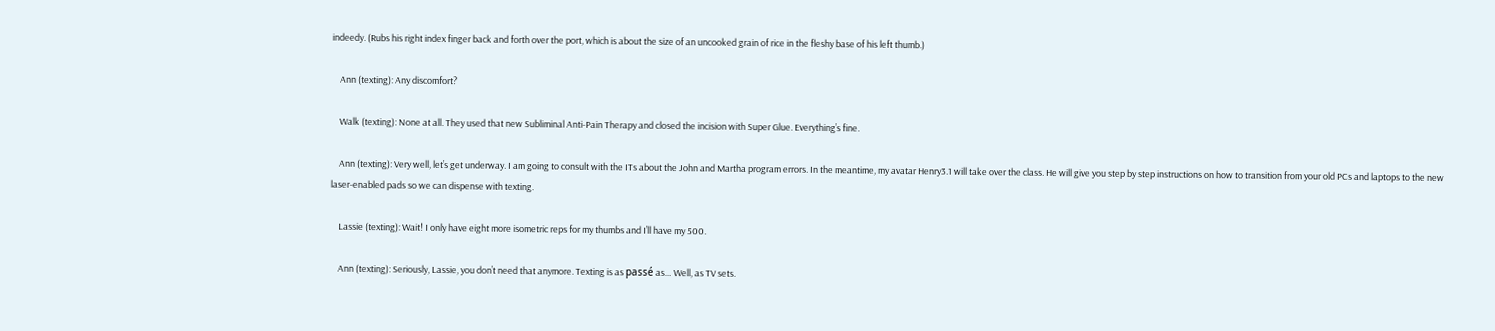indeedy. (Rubs his right index finger back and forth over the port, which is about the size of an uncooked grain of rice in the fleshy base of his left thumb.)

    Ann (texting): Any discomfort?

    Walk (texting): None at all. They used that new Subliminal Anti-Pain Therapy and closed the incision with Super Glue. Everything’s fine.

    Ann (texting): Very well, let’s get underway. I am going to consult with the ITs about the John and Martha program errors. In the meantime, my avatar Henry3.1 will take over the class. He will give you step by step instructions on how to transition from your old PCs and laptops to the new laser-enabled pads so we can dispense with texting.

    Lassie (texting): Wait! I only have eight more isometric reps for my thumbs and I’ll have my 500.

    Ann (texting): Seriously, Lassie, you don’t need that anymore. Texting is as passé as… Well, as TV sets.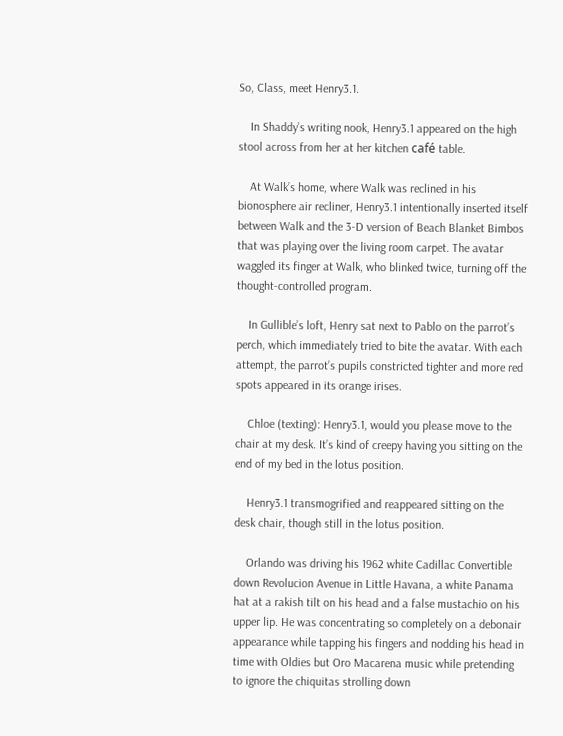So, Class, meet Henry3.1.

    In Shaddy’s writing nook, Henry3.1 appeared on the high stool across from her at her kitchen café table.

    At Walk’s home, where Walk was reclined in his bionosphere air recliner, Henry3.1 intentionally inserted itself between Walk and the 3-D version of Beach Blanket Bimbos that was playing over the living room carpet. The avatar waggled its finger at Walk, who blinked twice, turning off the thought-controlled program.

    In Gullible’s loft, Henry sat next to Pablo on the parrot’s perch, which immediately tried to bite the avatar. With each attempt, the parrot’s pupils constricted tighter and more red spots appeared in its orange irises.

    Chloe (texting): Henry3.1, would you please move to the chair at my desk. It’s kind of creepy having you sitting on the end of my bed in the lotus position.

    Henry3.1 transmogrified and reappeared sitting on the desk chair, though still in the lotus position.

    Orlando was driving his 1962 white Cadillac Convertible down Revolucion Avenue in Little Havana, a white Panama hat at a rakish tilt on his head and a false mustachio on his upper lip. He was concentrating so completely on a debonair appearance while tapping his fingers and nodding his head in time with Oldies but Oro Macarena music while pretending to ignore the chiquitas strolling down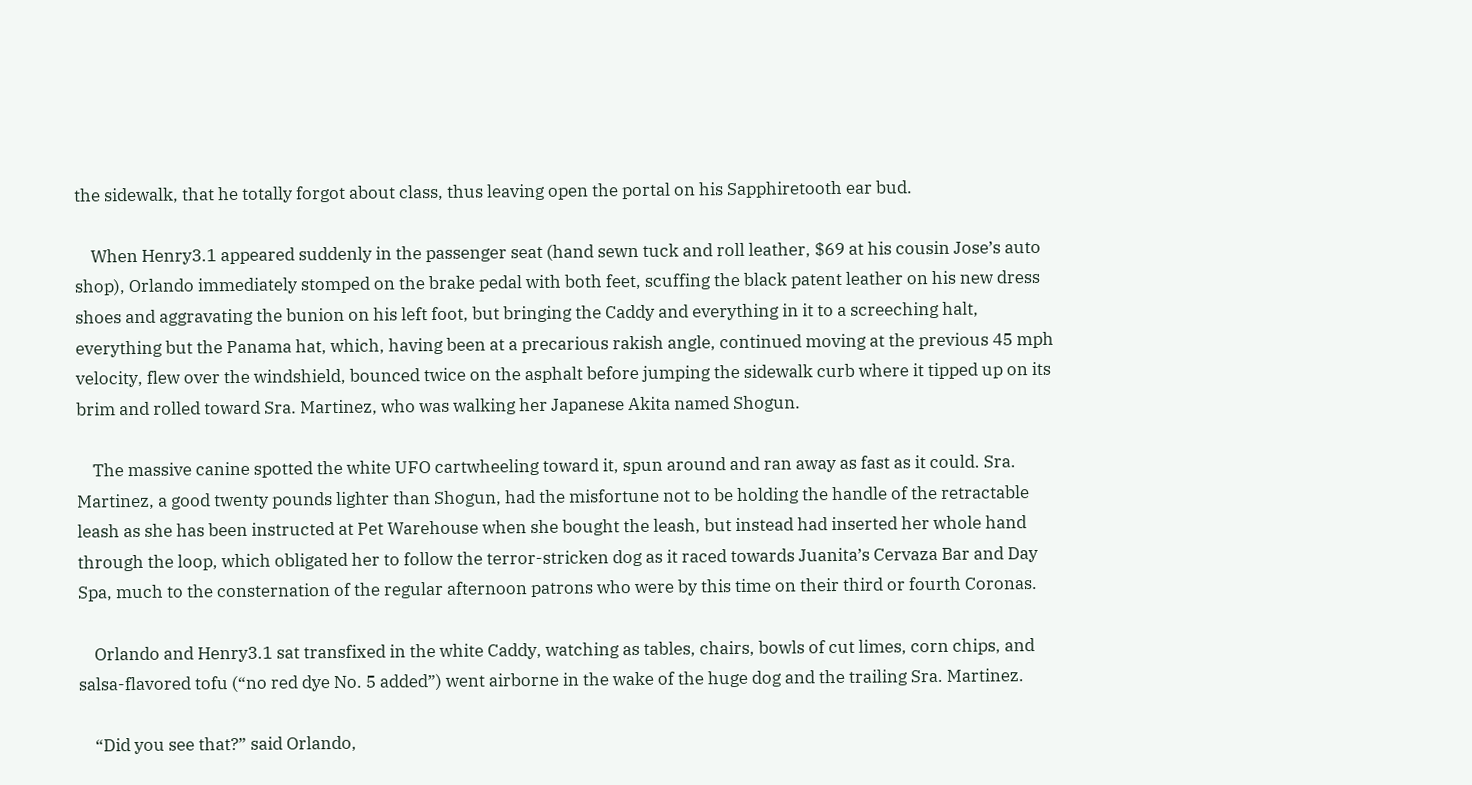the sidewalk, that he totally forgot about class, thus leaving open the portal on his Sapphiretooth ear bud.

    When Henry3.1 appeared suddenly in the passenger seat (hand sewn tuck and roll leather, $69 at his cousin Jose’s auto shop), Orlando immediately stomped on the brake pedal with both feet, scuffing the black patent leather on his new dress shoes and aggravating the bunion on his left foot, but bringing the Caddy and everything in it to a screeching halt, everything but the Panama hat, which, having been at a precarious rakish angle, continued moving at the previous 45 mph velocity, flew over the windshield, bounced twice on the asphalt before jumping the sidewalk curb where it tipped up on its brim and rolled toward Sra. Martinez, who was walking her Japanese Akita named Shogun.

    The massive canine spotted the white UFO cartwheeling toward it, spun around and ran away as fast as it could. Sra. Martinez, a good twenty pounds lighter than Shogun, had the misfortune not to be holding the handle of the retractable leash as she has been instructed at Pet Warehouse when she bought the leash, but instead had inserted her whole hand through the loop, which obligated her to follow the terror-stricken dog as it raced towards Juanita’s Cervaza Bar and Day Spa, much to the consternation of the regular afternoon patrons who were by this time on their third or fourth Coronas.

    Orlando and Henry3.1 sat transfixed in the white Caddy, watching as tables, chairs, bowls of cut limes, corn chips, and salsa-flavored tofu (“no red dye No. 5 added”) went airborne in the wake of the huge dog and the trailing Sra. Martinez.

    “Did you see that?” said Orlando,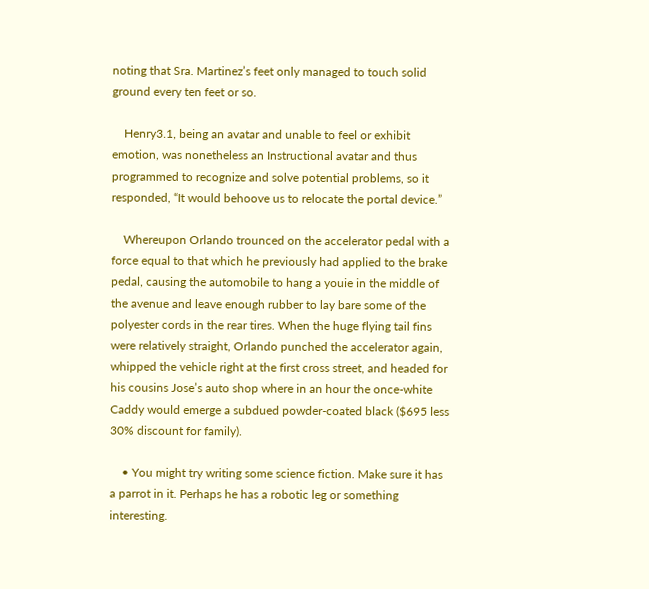noting that Sra. Martinez’s feet only managed to touch solid ground every ten feet or so.

    Henry3.1, being an avatar and unable to feel or exhibit emotion, was nonetheless an Instructional avatar and thus programmed to recognize and solve potential problems, so it responded, “It would behoove us to relocate the portal device.”

    Whereupon Orlando trounced on the accelerator pedal with a force equal to that which he previously had applied to the brake pedal, causing the automobile to hang a youie in the middle of the avenue and leave enough rubber to lay bare some of the polyester cords in the rear tires. When the huge flying tail fins were relatively straight, Orlando punched the accelerator again, whipped the vehicle right at the first cross street, and headed for his cousins Jose’s auto shop where in an hour the once-white Caddy would emerge a subdued powder-coated black ($695 less 30% discount for family).

    • You might try writing some science fiction. Make sure it has a parrot in it. Perhaps he has a robotic leg or something interesting.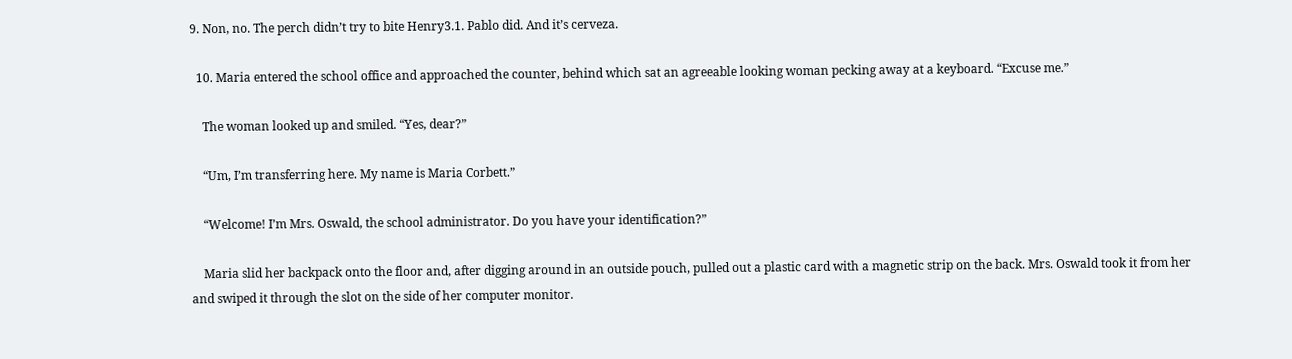9. Non, no. The perch didn’t try to bite Henry3.1. Pablo did. And it’s cerveza.

  10. Maria entered the school office and approached the counter, behind which sat an agreeable looking woman pecking away at a keyboard. “Excuse me.”

    The woman looked up and smiled. “Yes, dear?”

    “Um, I’m transferring here. My name is Maria Corbett.”

    “Welcome! I’m Mrs. Oswald, the school administrator. Do you have your identification?”

    Maria slid her backpack onto the floor and, after digging around in an outside pouch, pulled out a plastic card with a magnetic strip on the back. Mrs. Oswald took it from her and swiped it through the slot on the side of her computer monitor.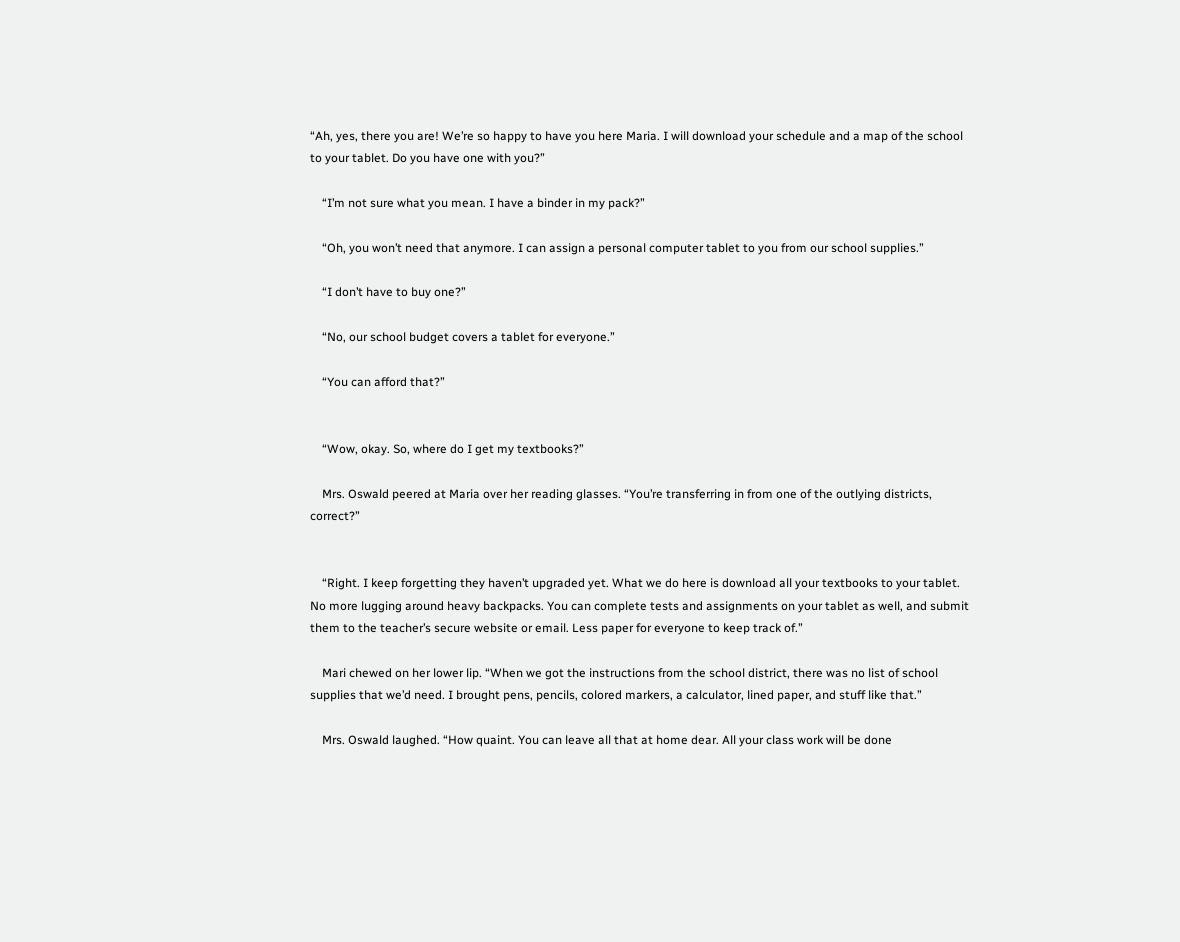“Ah, yes, there you are! We’re so happy to have you here Maria. I will download your schedule and a map of the school to your tablet. Do you have one with you?”

    “I’m not sure what you mean. I have a binder in my pack?”

    “Oh, you won’t need that anymore. I can assign a personal computer tablet to you from our school supplies.”

    “I don’t have to buy one?”

    “No, our school budget covers a tablet for everyone.”

    “You can afford that?”


    “Wow, okay. So, where do I get my textbooks?”

    Mrs. Oswald peered at Maria over her reading glasses. “You’re transferring in from one of the outlying districts, correct?”


    “Right. I keep forgetting they haven’t upgraded yet. What we do here is download all your textbooks to your tablet. No more lugging around heavy backpacks. You can complete tests and assignments on your tablet as well, and submit them to the teacher’s secure website or email. Less paper for everyone to keep track of.”

    Mari chewed on her lower lip. “When we got the instructions from the school district, there was no list of school supplies that we’d need. I brought pens, pencils, colored markers, a calculator, lined paper, and stuff like that.”

    Mrs. Oswald laughed. “How quaint. You can leave all that at home dear. All your class work will be done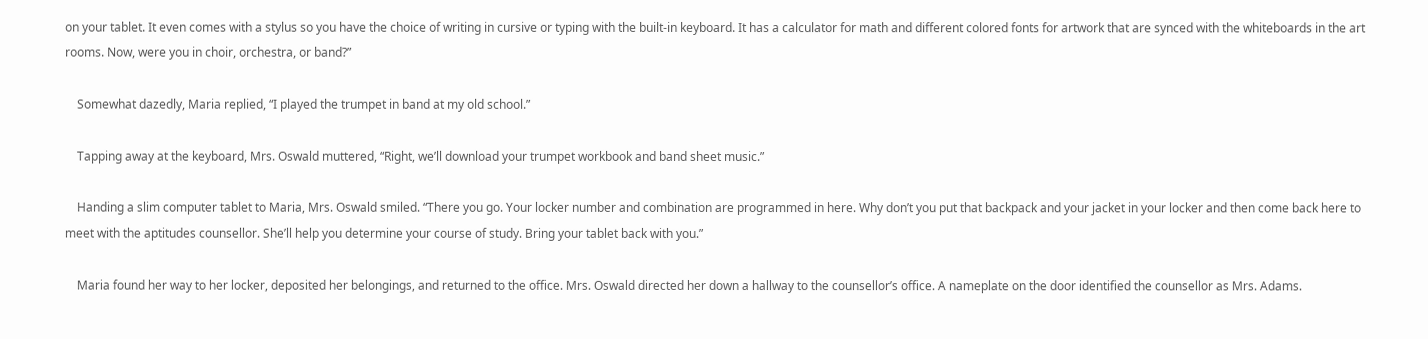on your tablet. It even comes with a stylus so you have the choice of writing in cursive or typing with the built-in keyboard. It has a calculator for math and different colored fonts for artwork that are synced with the whiteboards in the art rooms. Now, were you in choir, orchestra, or band?”

    Somewhat dazedly, Maria replied, “I played the trumpet in band at my old school.”

    Tapping away at the keyboard, Mrs. Oswald muttered, “Right, we’ll download your trumpet workbook and band sheet music.”

    Handing a slim computer tablet to Maria, Mrs. Oswald smiled. “There you go. Your locker number and combination are programmed in here. Why don’t you put that backpack and your jacket in your locker and then come back here to meet with the aptitudes counsellor. She’ll help you determine your course of study. Bring your tablet back with you.”

    Maria found her way to her locker, deposited her belongings, and returned to the office. Mrs. Oswald directed her down a hallway to the counsellor’s office. A nameplate on the door identified the counsellor as Mrs. Adams.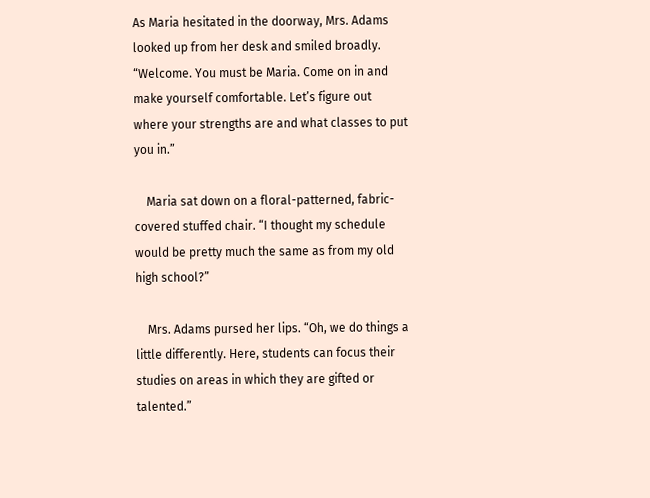As Maria hesitated in the doorway, Mrs. Adams looked up from her desk and smiled broadly. “Welcome. You must be Maria. Come on in and make yourself comfortable. Let’s figure out where your strengths are and what classes to put you in.”

    Maria sat down on a floral-patterned, fabric-covered stuffed chair. “I thought my schedule would be pretty much the same as from my old high school?”

    Mrs. Adams pursed her lips. “Oh, we do things a little differently. Here, students can focus their studies on areas in which they are gifted or talented.”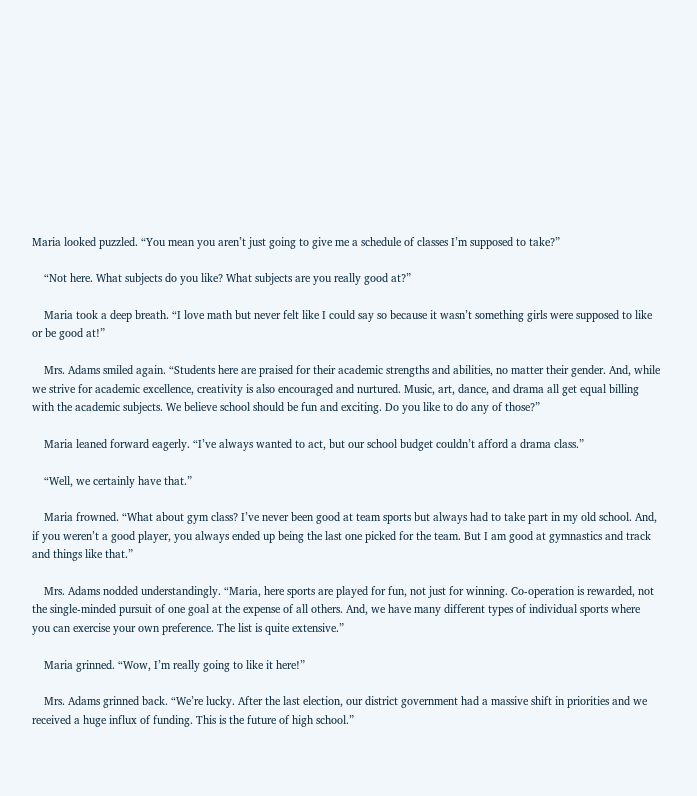Maria looked puzzled. “You mean you aren’t just going to give me a schedule of classes I’m supposed to take?”

    “Not here. What subjects do you like? What subjects are you really good at?”

    Maria took a deep breath. “I love math but never felt like I could say so because it wasn’t something girls were supposed to like or be good at!”

    Mrs. Adams smiled again. “Students here are praised for their academic strengths and abilities, no matter their gender. And, while we strive for academic excellence, creativity is also encouraged and nurtured. Music, art, dance, and drama all get equal billing with the academic subjects. We believe school should be fun and exciting. Do you like to do any of those?”

    Maria leaned forward eagerly. “I’ve always wanted to act, but our school budget couldn’t afford a drama class.”

    “Well, we certainly have that.”

    Maria frowned. “What about gym class? I’ve never been good at team sports but always had to take part in my old school. And, if you weren’t a good player, you always ended up being the last one picked for the team. But I am good at gymnastics and track and things like that.”

    Mrs. Adams nodded understandingly. “Maria, here sports are played for fun, not just for winning. Co-operation is rewarded, not the single-minded pursuit of one goal at the expense of all others. And, we have many different types of individual sports where you can exercise your own preference. The list is quite extensive.”

    Maria grinned. “Wow, I’m really going to like it here!”

    Mrs. Adams grinned back. “We’re lucky. After the last election, our district government had a massive shift in priorities and we received a huge influx of funding. This is the future of high school.”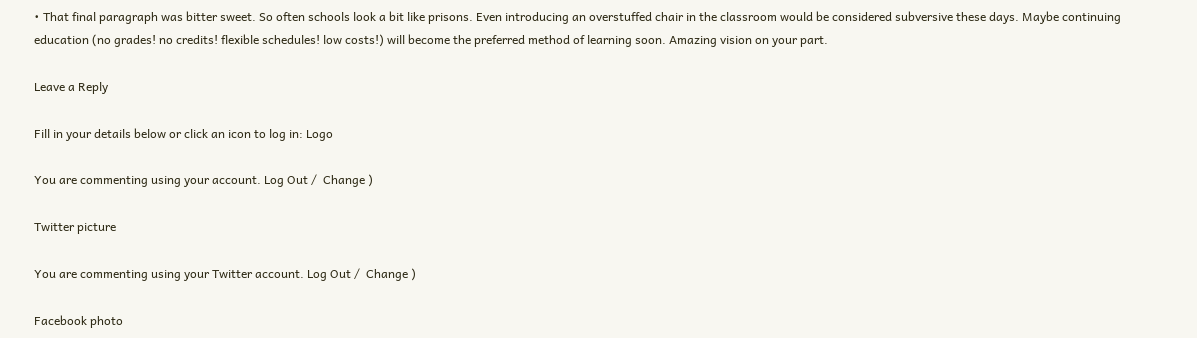• That final paragraph was bitter sweet. So often schools look a bit like prisons. Even introducing an overstuffed chair in the classroom would be considered subversive these days. Maybe continuing education (no grades! no credits! flexible schedules! low costs!) will become the preferred method of learning soon. Amazing vision on your part.

Leave a Reply

Fill in your details below or click an icon to log in: Logo

You are commenting using your account. Log Out /  Change )

Twitter picture

You are commenting using your Twitter account. Log Out /  Change )

Facebook photo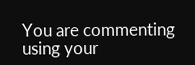You are commenting using your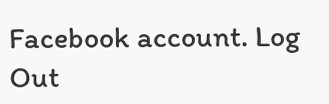Facebook account. Log Out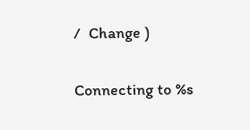/  Change )

Connecting to %s